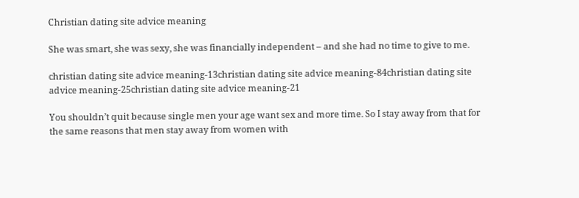Christian dating site advice meaning

She was smart, she was sexy, she was financially independent – and she had no time to give to me.

christian dating site advice meaning-13christian dating site advice meaning-84christian dating site advice meaning-25christian dating site advice meaning-21

You shouldn’t quit because single men your age want sex and more time. So I stay away from that for the same reasons that men stay away from women with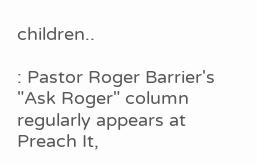children..

: Pastor Roger Barrier's "Ask Roger" column regularly appears at Preach It,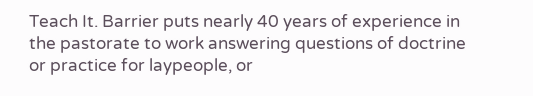Teach It. Barrier puts nearly 40 years of experience in the pastorate to work answering questions of doctrine or practice for laypeople, or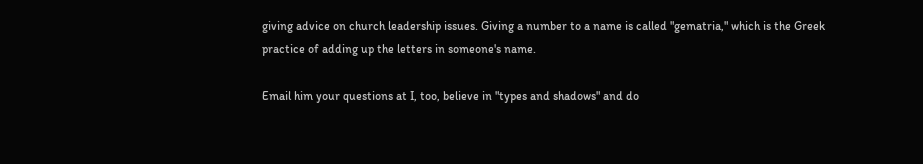giving advice on church leadership issues. Giving a number to a name is called "gematria," which is the Greek practice of adding up the letters in someone's name.

Email him your questions at I, too, believe in "types and shadows" and do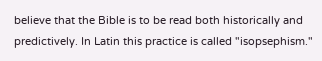believe that the Bible is to be read both historically and predictively. In Latin this practice is called "isopsephism."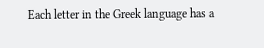Each letter in the Greek language has a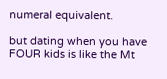numeral equivalent.

but dating when you have FOUR kids is like the Mt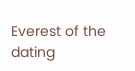Everest of the dating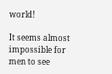world!

It seems almost impossible for men to see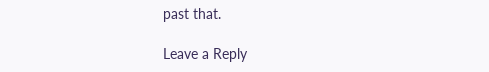past that.

Leave a Reply